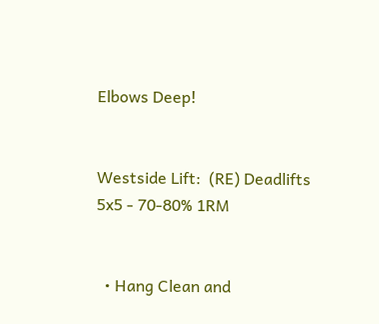Elbows Deep!


Westside Lift:  (RE) Deadlifts 5x5 - 70-80% 1RM


  • Hang Clean and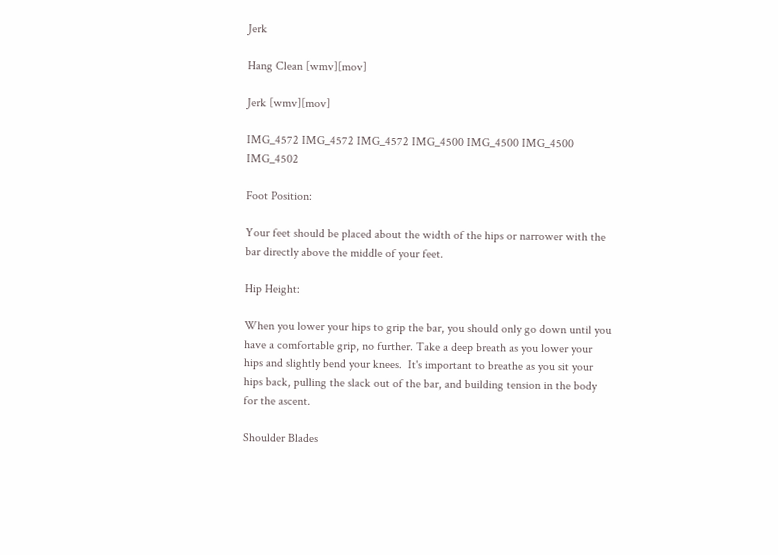Jerk

Hang Clean [wmv][mov]

Jerk [wmv][mov]

IMG_4572 IMG_4572 IMG_4572 IMG_4500 IMG_4500 IMG_4500 IMG_4502

Foot Position:

Your feet should be placed about the width of the hips or narrower with the bar directly above the middle of your feet.

Hip Height:

When you lower your hips to grip the bar, you should only go down until you have a comfortable grip, no further. Take a deep breath as you lower your hips and slightly bend your knees.  It's important to breathe as you sit your hips back, pulling the slack out of the bar, and building tension in the body for the ascent.

Shoulder Blades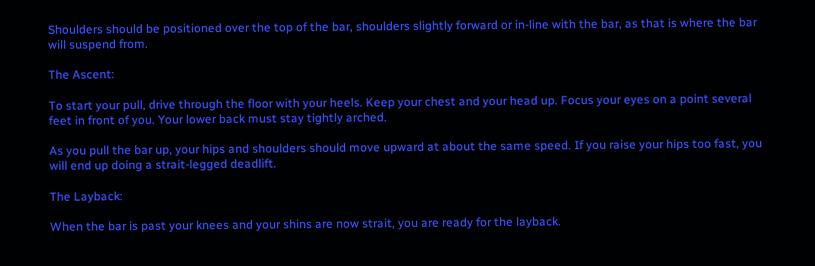Shoulders should be positioned over the top of the bar, shoulders slightly forward or in-line with the bar, as that is where the bar will suspend from.

The Ascent:

To start your pull, drive through the floor with your heels. Keep your chest and your head up. Focus your eyes on a point several feet in front of you. Your lower back must stay tightly arched.

As you pull the bar up, your hips and shoulders should move upward at about the same speed. If you raise your hips too fast, you will end up doing a strait-legged deadlift.

The Layback:

When the bar is past your knees and your shins are now strait, you are ready for the layback.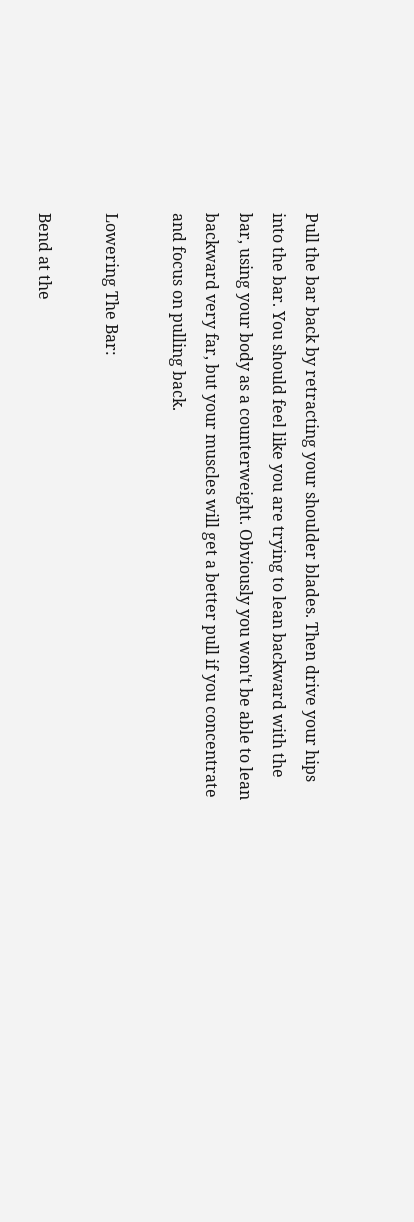Pull the bar back by retracting your shoulder blades. Then drive your hips into the bar. You should feel like you are trying to lean backward with the bar, using your body as a counterweight. Obviously you won't be able to lean backward very far, but your muscles will get a better pull if you concentrate and focus on pulling back.

Lowering The Bar:

Bend at the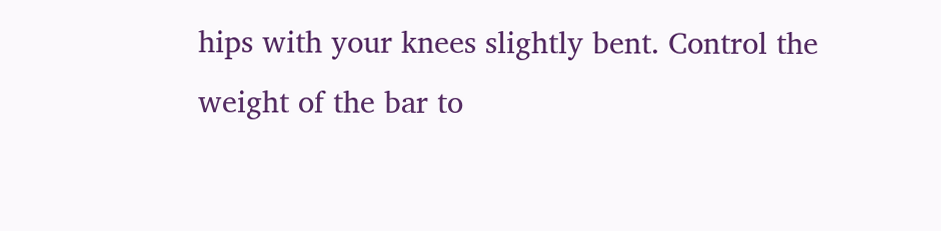hips with your knees slightly bent. Control the weight of the bar to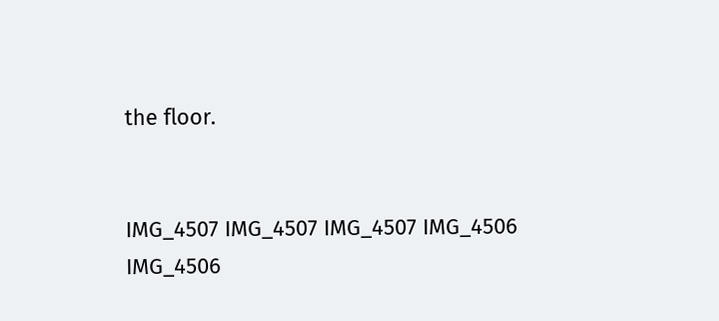the floor.


IMG_4507 IMG_4507 IMG_4507 IMG_4506 IMG_4506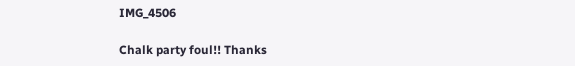IMG_4506

Chalk party foul!! Thanks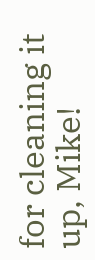for cleaning it up, Mike!